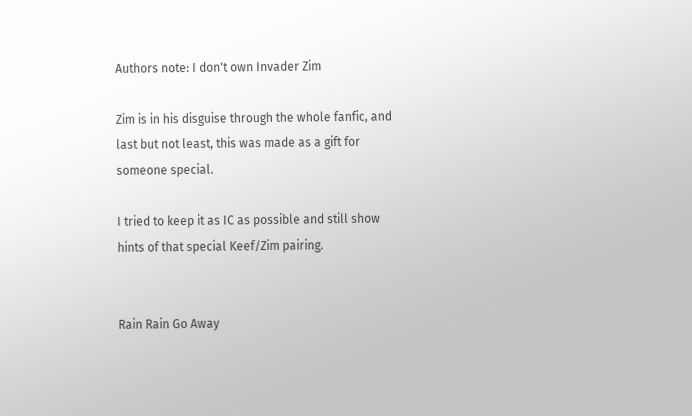Authors note: I don't own Invader Zim

Zim is in his disguise through the whole fanfic, and last but not least, this was made as a gift for someone special.

I tried to keep it as IC as possible and still show hints of that special Keef/Zim pairing.


Rain Rain Go Away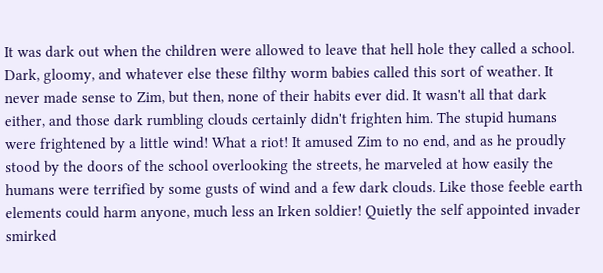It was dark out when the children were allowed to leave that hell hole they called a school. Dark, gloomy, and whatever else these filthy worm babies called this sort of weather. It never made sense to Zim, but then, none of their habits ever did. It wasn't all that dark either, and those dark rumbling clouds certainly didn't frighten him. The stupid humans were frightened by a little wind! What a riot! It amused Zim to no end, and as he proudly stood by the doors of the school overlooking the streets, he marveled at how easily the humans were terrified by some gusts of wind and a few dark clouds. Like those feeble earth elements could harm anyone, much less an Irken soldier! Quietly the self appointed invader smirked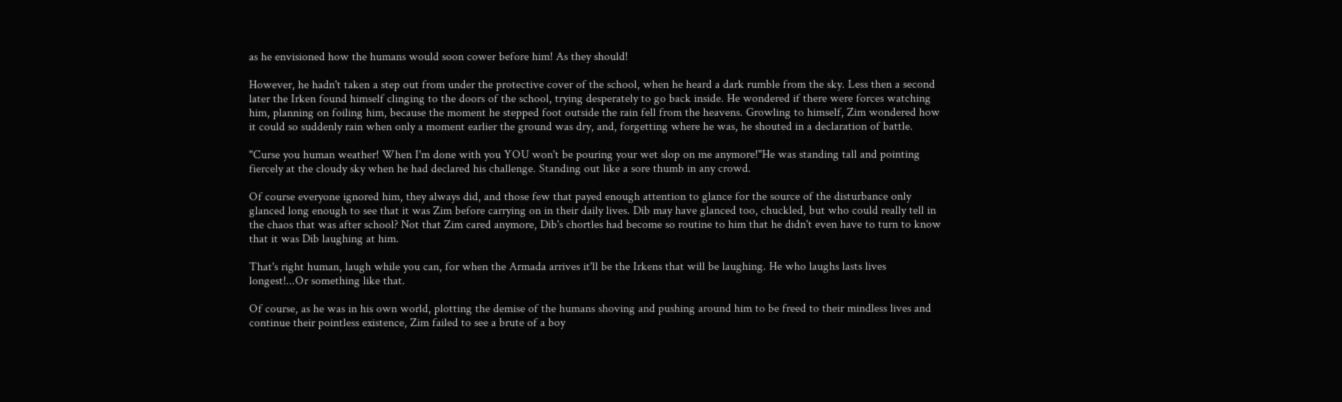as he envisioned how the humans would soon cower before him! As they should!

However, he hadn't taken a step out from under the protective cover of the school, when he heard a dark rumble from the sky. Less then a second later the Irken found himself clinging to the doors of the school, trying desperately to go back inside. He wondered if there were forces watching him, planning on foiling him, because the moment he stepped foot outside the rain fell from the heavens. Growling to himself, Zim wondered how it could so suddenly rain when only a moment earlier the ground was dry, and, forgetting where he was, he shouted in a declaration of battle.

"Curse you human weather! When I'm done with you YOU won't be pouring your wet slop on me anymore!"He was standing tall and pointing fiercely at the cloudy sky when he had declared his challenge. Standing out like a sore thumb in any crowd.

Of course everyone ignored him, they always did, and those few that payed enough attention to glance for the source of the disturbance only glanced long enough to see that it was Zim before carrying on in their daily lives. Dib may have glanced too, chuckled, but who could really tell in the chaos that was after school? Not that Zim cared anymore, Dib's chortles had become so routine to him that he didn't even have to turn to know that it was Dib laughing at him.

That's right human, laugh while you can, for when the Armada arrives it'll be the Irkens that will be laughing. He who laughs lasts lives longest!...Or something like that.

Of course, as he was in his own world, plotting the demise of the humans shoving and pushing around him to be freed to their mindless lives and continue their pointless existence, Zim failed to see a brute of a boy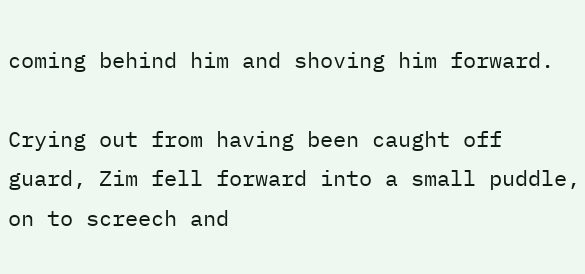coming behind him and shoving him forward.

Crying out from having been caught off guard, Zim fell forward into a small puddle, on to screech and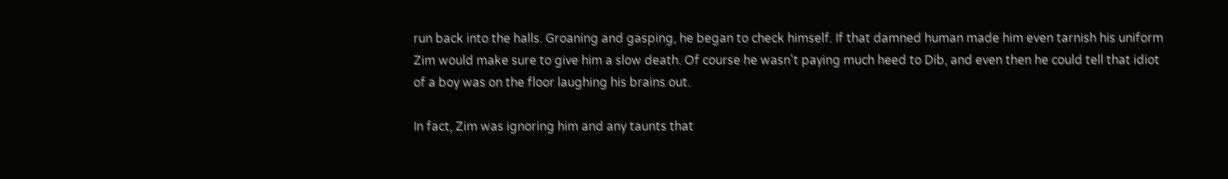run back into the halls. Groaning and gasping, he began to check himself. If that damned human made him even tarnish his uniform Zim would make sure to give him a slow death. Of course he wasn't paying much heed to Dib, and even then he could tell that idiot of a boy was on the floor laughing his brains out.

In fact, Zim was ignoring him and any taunts that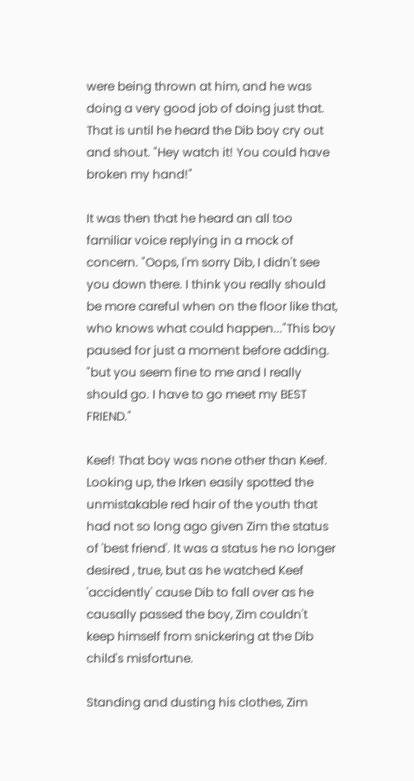were being thrown at him, and he was doing a very good job of doing just that. That is until he heard the Dib boy cry out and shout. "Hey watch it! You could have broken my hand!"

It was then that he heard an all too familiar voice replying in a mock of concern. "Oops, I'm sorry Dib, I didn't see you down there. I think you really should be more careful when on the floor like that, who knows what could happen..."This boy paused for just a moment before adding. "but you seem fine to me and I really should go. I have to go meet my BEST FRIEND."

Keef! That boy was none other than Keef. Looking up, the Irken easily spotted the unmistakable red hair of the youth that had not so long ago given Zim the status of 'best friend'. It was a status he no longer desired , true, but as he watched Keef 'accidently' cause Dib to fall over as he causally passed the boy, Zim couldn't keep himself from snickering at the Dib child's misfortune.

Standing and dusting his clothes, Zim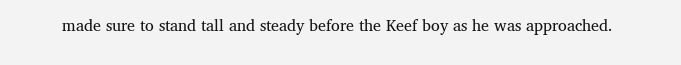made sure to stand tall and steady before the Keef boy as he was approached.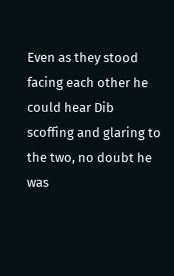Even as they stood facing each other he could hear Dib scoffing and glaring to the two, no doubt he was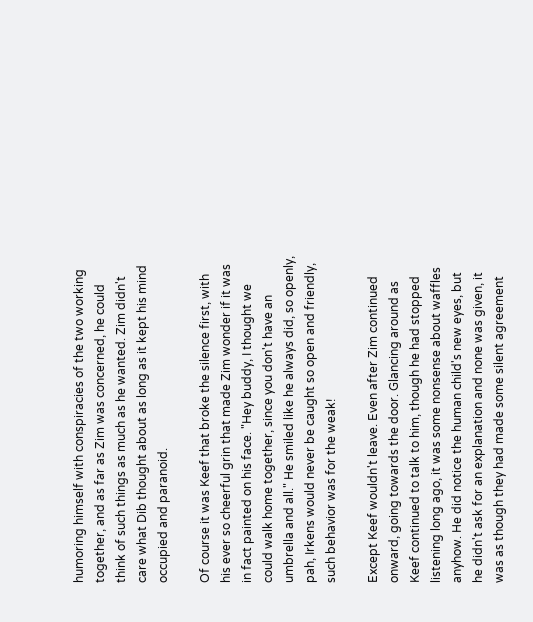humoring himself with conspiracies of the two working together, and as far as Zim was concerned, he could think of such things as much as he wanted. Zim didn't care what Dib thought about as long as it kept his mind occupied and paranoid.

Of course it was Keef that broke the silence first, with his ever so cheerful grin that made Zim wonder if it was in fact painted on his face. "Hey buddy, I thought we could walk home together, since you don't have an umbrella and all." He smiled like he always did, so openly, pah, Irkens would never be caught so open and friendly, such behavior was for the weak!

Except Keef wouldn't leave. Even after Zim continued onward, going towards the door. Glancing around as Keef continued to talk to him, though he had stopped listening long ago, it was some nonsense about waffles anyhow. He did notice the human child's new eyes, but he didn't ask for an explanation and none was given, it was as though they had made some silent agreement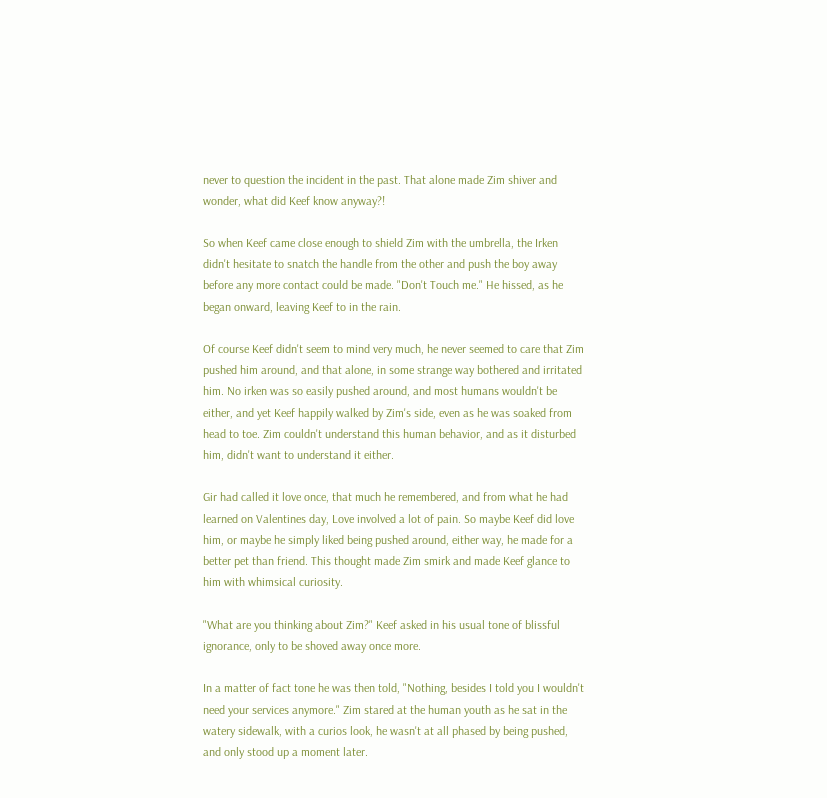never to question the incident in the past. That alone made Zim shiver and wonder, what did Keef know anyway?!

So when Keef came close enough to shield Zim with the umbrella, the Irken didn't hesitate to snatch the handle from the other and push the boy away before any more contact could be made. "Don't Touch me." He hissed, as he began onward, leaving Keef to in the rain.

Of course Keef didn't seem to mind very much, he never seemed to care that Zim pushed him around, and that alone, in some strange way bothered and irritated him. No irken was so easily pushed around, and most humans wouldn't be either, and yet Keef happily walked by Zim's side, even as he was soaked from head to toe. Zim couldn't understand this human behavior, and as it disturbed him, didn't want to understand it either.

Gir had called it love once, that much he remembered, and from what he had learned on Valentines day, Love involved a lot of pain. So maybe Keef did love him, or maybe he simply liked being pushed around, either way, he made for a better pet than friend. This thought made Zim smirk and made Keef glance to him with whimsical curiosity.

"What are you thinking about Zim?" Keef asked in his usual tone of blissful ignorance, only to be shoved away once more.

In a matter of fact tone he was then told, "Nothing, besides I told you I wouldn't need your services anymore." Zim stared at the human youth as he sat in the watery sidewalk, with a curios look, he wasn't at all phased by being pushed, and only stood up a moment later.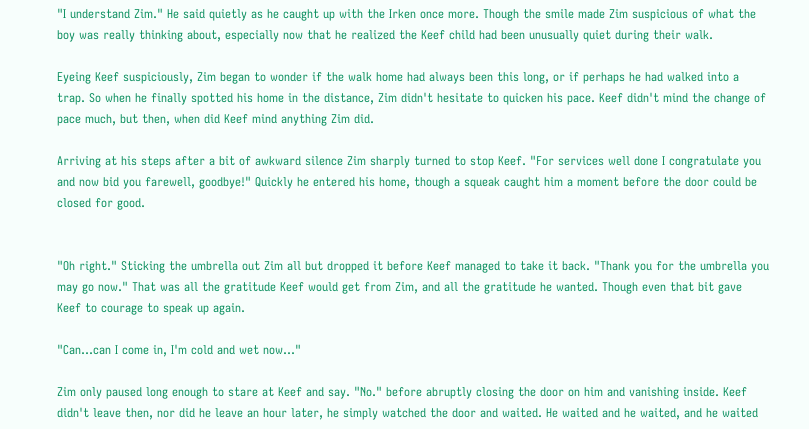"I understand Zim." He said quietly as he caught up with the Irken once more. Though the smile made Zim suspicious of what the boy was really thinking about, especially now that he realized the Keef child had been unusually quiet during their walk.

Eyeing Keef suspiciously, Zim began to wonder if the walk home had always been this long, or if perhaps he had walked into a trap. So when he finally spotted his home in the distance, Zim didn't hesitate to quicken his pace. Keef didn't mind the change of pace much, but then, when did Keef mind anything Zim did.

Arriving at his steps after a bit of awkward silence Zim sharply turned to stop Keef. "For services well done I congratulate you and now bid you farewell, goodbye!" Quickly he entered his home, though a squeak caught him a moment before the door could be closed for good.


"Oh right." Sticking the umbrella out Zim all but dropped it before Keef managed to take it back. "Thank you for the umbrella you may go now." That was all the gratitude Keef would get from Zim, and all the gratitude he wanted. Though even that bit gave Keef to courage to speak up again.

"Can...can I come in, I'm cold and wet now..."

Zim only paused long enough to stare at Keef and say. "No." before abruptly closing the door on him and vanishing inside. Keef didn't leave then, nor did he leave an hour later, he simply watched the door and waited. He waited and he waited, and he waited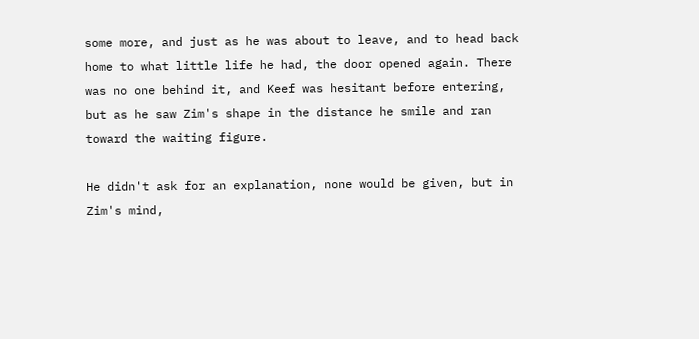some more, and just as he was about to leave, and to head back home to what little life he had, the door opened again. There was no one behind it, and Keef was hesitant before entering, but as he saw Zim's shape in the distance he smile and ran toward the waiting figure.

He didn't ask for an explanation, none would be given, but in Zim's mind,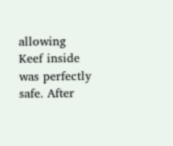allowing Keef inside was perfectly safe. After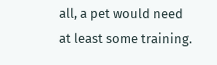all, a pet would need at least some training.